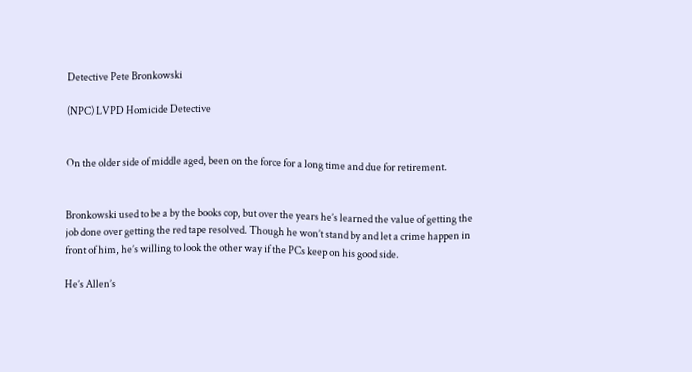Detective Pete Bronkowski

(NPC) LVPD Homicide Detective


On the older side of middle aged, been on the force for a long time and due for retirement.


Bronkowski used to be a by the books cop, but over the years he’s learned the value of getting the job done over getting the red tape resolved. Though he won’t stand by and let a crime happen in front of him, he’s willing to look the other way if the PCs keep on his good side.

He’s Allen’s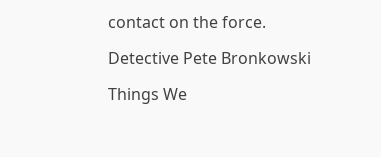contact on the force.

Detective Pete Bronkowski

Things We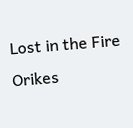Lost in the Fire Orikes